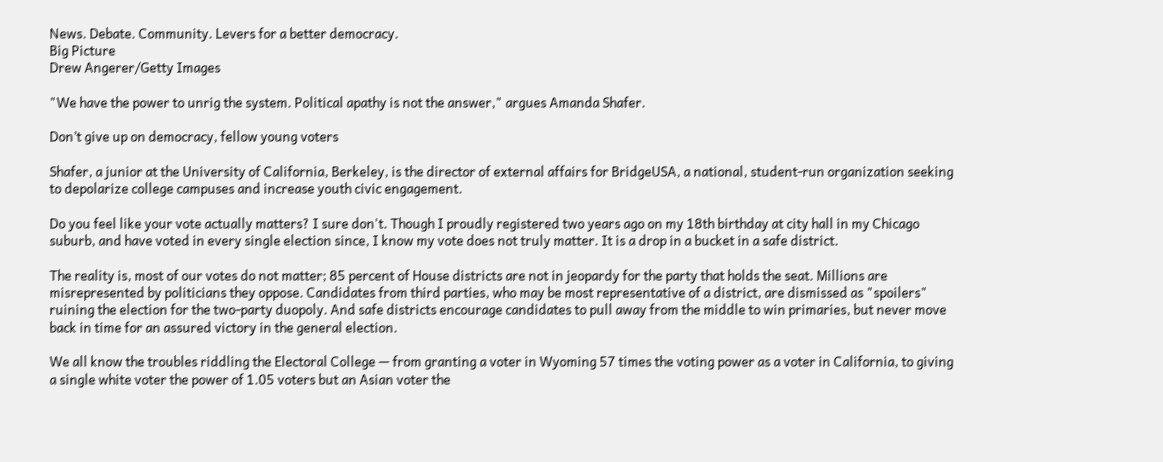News. Debate. Community. Levers for a better democracy.
Big Picture
Drew Angerer/Getty Images

"We have the power to unrig the system. Political apathy is not the answer," argues Amanda Shafer.

Don’t give up on democracy, fellow young voters

Shafer, a junior at the University of California, Berkeley, is the director of external affairs for BridgeUSA, a national, student-run organization seeking to depolarize college campuses and increase youth civic engagement.

Do you feel like your vote actually matters? I sure don't. Though I proudly registered two years ago on my 18th birthday at city hall in my Chicago suburb, and have voted in every single election since, I know my vote does not truly matter. It is a drop in a bucket in a safe district.

The reality is, most of our votes do not matter; 85 percent of House districts are not in jeopardy for the party that holds the seat. Millions are misrepresented by politicians they oppose. Candidates from third parties, who may be most representative of a district, are dismissed as "spoilers" ruining the election for the two-party duopoly. And safe districts encourage candidates to pull away from the middle to win primaries, but never move back in time for an assured victory in the general election.

We all know the troubles riddling the Electoral College — from granting a voter in Wyoming 57 times the voting power as a voter in California, to giving a single white voter the power of 1.05 voters but an Asian voter the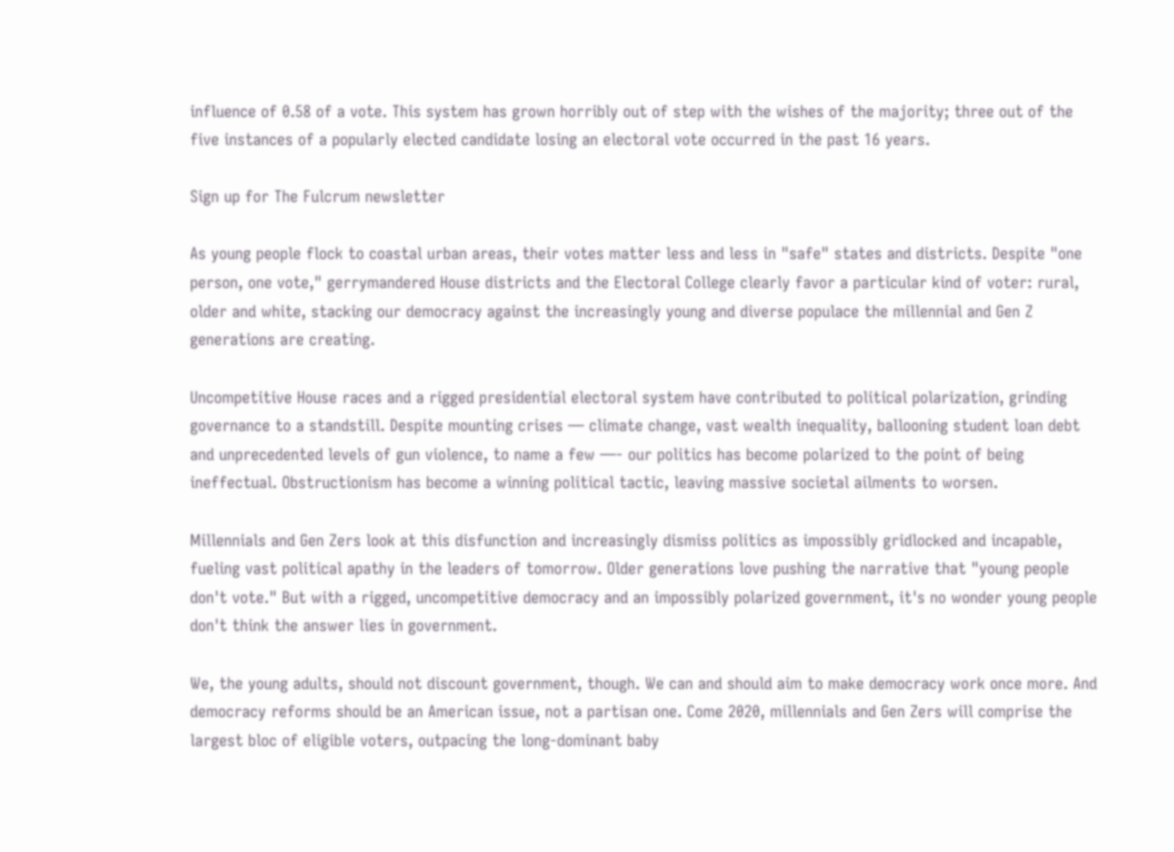influence of 0.58 of a vote. This system has grown horribly out of step with the wishes of the majority; three out of the five instances of a popularly elected candidate losing an electoral vote occurred in the past 16 years.

Sign up for The Fulcrum newsletter

As young people flock to coastal urban areas, their votes matter less and less in "safe" states and districts. Despite "one person, one vote," gerrymandered House districts and the Electoral College clearly favor a particular kind of voter: rural, older and white, stacking our democracy against the increasingly young and diverse populace the millennial and Gen Z generations are creating.

Uncompetitive House races and a rigged presidential electoral system have contributed to political polarization, grinding governance to a standstill. Despite mounting crises — climate change, vast wealth inequality, ballooning student loan debt and unprecedented levels of gun violence, to name a few —- our politics has become polarized to the point of being ineffectual. Obstructionism has become a winning political tactic, leaving massive societal ailments to worsen.

Millennials and Gen Zers look at this disfunction and increasingly dismiss politics as impossibly gridlocked and incapable, fueling vast political apathy in the leaders of tomorrow. Older generations love pushing the narrative that "young people don't vote." But with a rigged, uncompetitive democracy and an impossibly polarized government, it's no wonder young people don't think the answer lies in government.

We, the young adults, should not discount government, though. We can and should aim to make democracy work once more. And democracy reforms should be an American issue, not a partisan one. Come 2020, millennials and Gen Zers will comprise the largest bloc of eligible voters, outpacing the long-dominant baby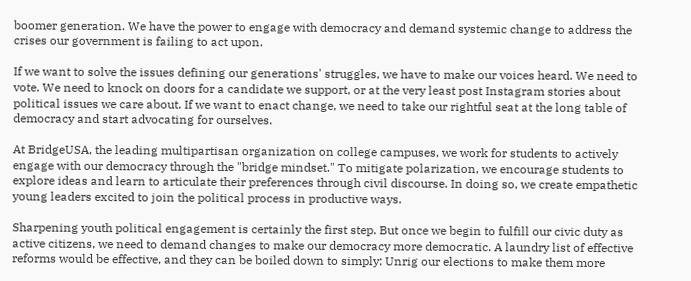boomer generation. We have the power to engage with democracy and demand systemic change to address the crises our government is failing to act upon.

If we want to solve the issues defining our generations' struggles, we have to make our voices heard. We need to vote. We need to knock on doors for a candidate we support, or at the very least post Instagram stories about political issues we care about. If we want to enact change, we need to take our rightful seat at the long table of democracy and start advocating for ourselves.

At BridgeUSA, the leading multipartisan organization on college campuses, we work for students to actively engage with our democracy through the "bridge mindset." To mitigate polarization, we encourage students to explore ideas and learn to articulate their preferences through civil discourse. In doing so, we create empathetic young leaders excited to join the political process in productive ways.

Sharpening youth political engagement is certainly the first step. But once we begin to fulfill our civic duty as active citizens, we need to demand changes to make our democracy more democratic. A laundry list of effective reforms would be effective, and they can be boiled down to simply: Unrig our elections to make them more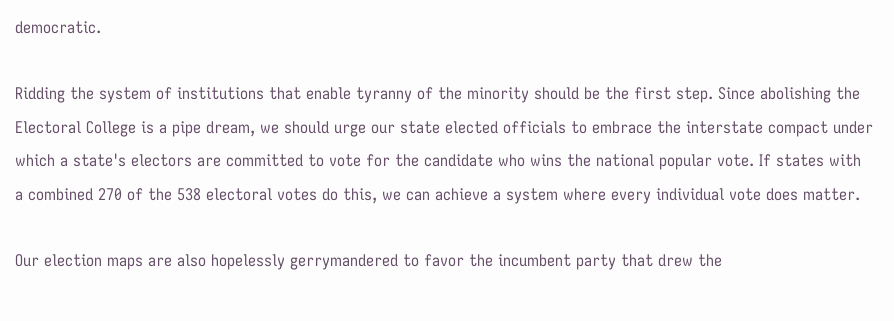democratic.

Ridding the system of institutions that enable tyranny of the minority should be the first step. Since abolishing the Electoral College is a pipe dream, we should urge our state elected officials to embrace the interstate compact under which a state's electors are committed to vote for the candidate who wins the national popular vote. If states with a combined 270 of the 538 electoral votes do this, we can achieve a system where every individual vote does matter.

Our election maps are also hopelessly gerrymandered to favor the incumbent party that drew the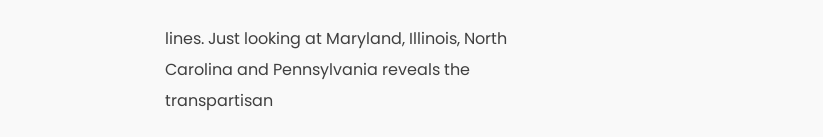lines. Just looking at Maryland, Illinois, North Carolina and Pennsylvania reveals the transpartisan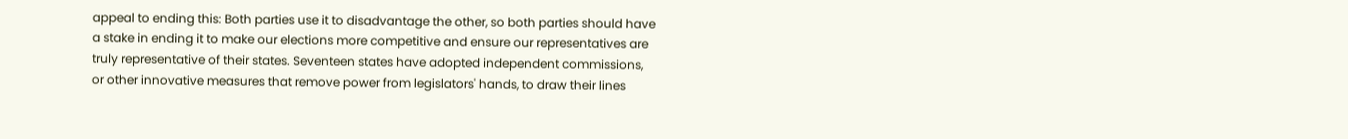appeal to ending this: Both parties use it to disadvantage the other, so both parties should have a stake in ending it to make our elections more competitive and ensure our representatives are truly representative of their states. Seventeen states have adopted independent commissions, or other innovative measures that remove power from legislators' hands, to draw their lines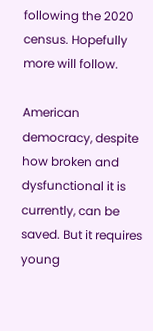following the 2020 census. Hopefully more will follow.

American democracy, despite how broken and dysfunctional it is currently, can be saved. But it requires young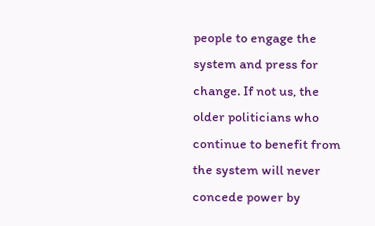people to engage the system and press for change. If not us, the older politicians who continue to benefit from the system will never concede power by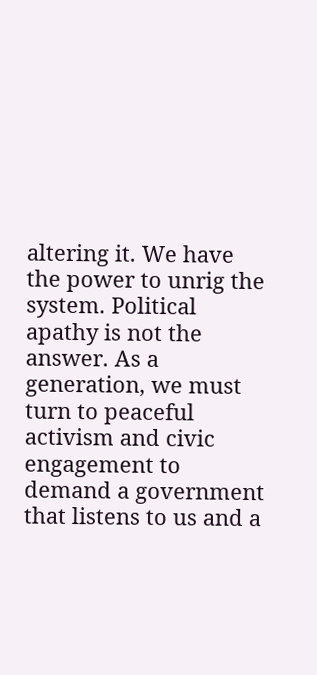altering it. We have the power to unrig the system. Political apathy is not the answer. As a generation, we must turn to peaceful activism and civic engagement to demand a government that listens to us and a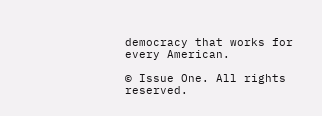democracy that works for every American.

© Issue One. All rights reserved.